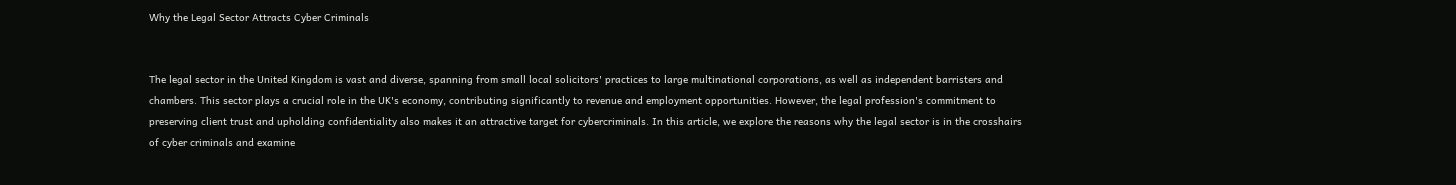Why the Legal Sector Attracts Cyber Criminals


The legal sector in the United Kingdom is vast and diverse, spanning from small local solicitors' practices to large multinational corporations, as well as independent barristers and chambers. This sector plays a crucial role in the UK's economy, contributing significantly to revenue and employment opportunities. However, the legal profession's commitment to preserving client trust and upholding confidentiality also makes it an attractive target for cybercriminals. In this article, we explore the reasons why the legal sector is in the crosshairs of cyber criminals and examine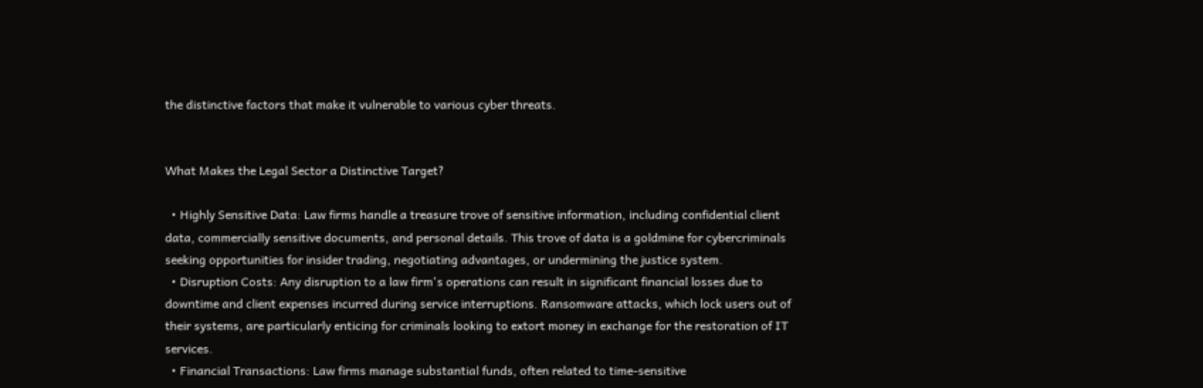the distinctive factors that make it vulnerable to various cyber threats.


What Makes the Legal Sector a Distinctive Target?

  • Highly Sensitive Data: Law firms handle a treasure trove of sensitive information, including confidential client data, commercially sensitive documents, and personal details. This trove of data is a goldmine for cybercriminals seeking opportunities for insider trading, negotiating advantages, or undermining the justice system.
  • Disruption Costs: Any disruption to a law firm's operations can result in significant financial losses due to downtime and client expenses incurred during service interruptions. Ransomware attacks, which lock users out of their systems, are particularly enticing for criminals looking to extort money in exchange for the restoration of IT services.
  • Financial Transactions: Law firms manage substantial funds, often related to time-sensitive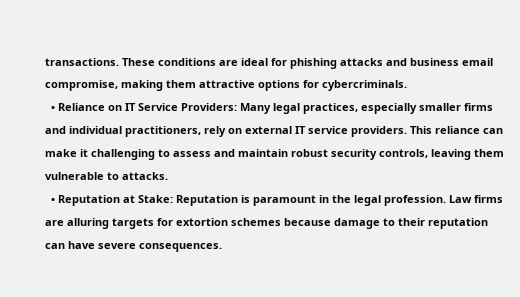transactions. These conditions are ideal for phishing attacks and business email compromise, making them attractive options for cybercriminals.
  • Reliance on IT Service Providers: Many legal practices, especially smaller firms and individual practitioners, rely on external IT service providers. This reliance can make it challenging to assess and maintain robust security controls, leaving them vulnerable to attacks.
  • Reputation at Stake: Reputation is paramount in the legal profession. Law firms are alluring targets for extortion schemes because damage to their reputation can have severe consequences.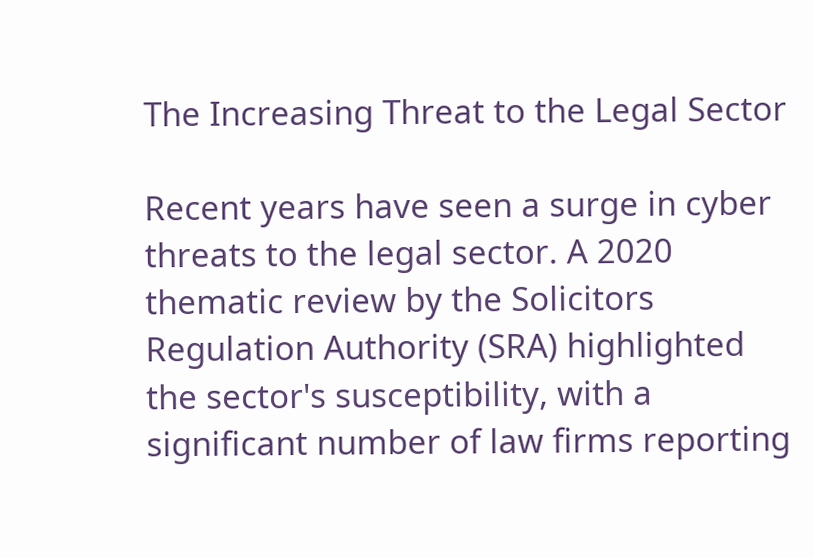The Increasing Threat to the Legal Sector

Recent years have seen a surge in cyber threats to the legal sector. A 2020 thematic review by the Solicitors Regulation Authority (SRA) highlighted the sector's susceptibility, with a significant number of law firms reporting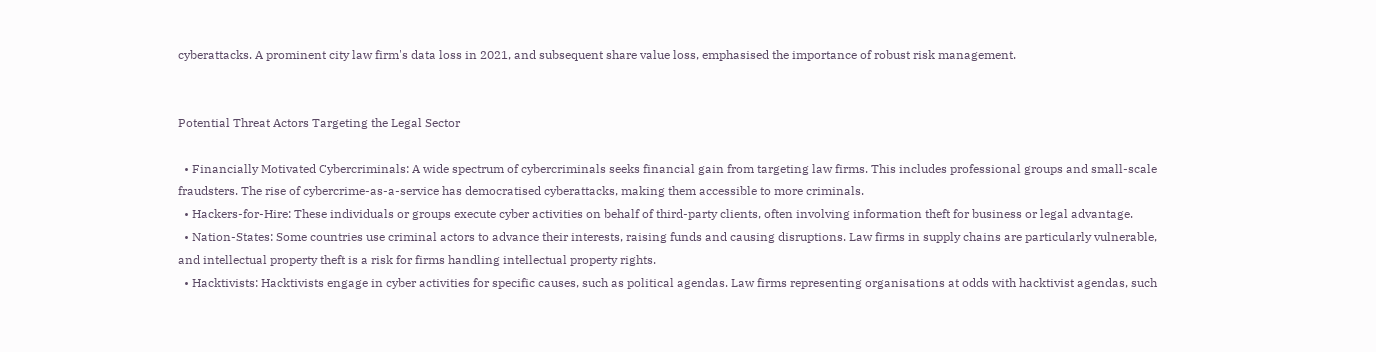cyberattacks. A prominent city law firm's data loss in 2021, and subsequent share value loss, emphasised the importance of robust risk management.


Potential Threat Actors Targeting the Legal Sector

  • Financially Motivated Cybercriminals: A wide spectrum of cybercriminals seeks financial gain from targeting law firms. This includes professional groups and small-scale fraudsters. The rise of cybercrime-as-a-service has democratised cyberattacks, making them accessible to more criminals.
  • Hackers-for-Hire: These individuals or groups execute cyber activities on behalf of third-party clients, often involving information theft for business or legal advantage.
  • Nation-States: Some countries use criminal actors to advance their interests, raising funds and causing disruptions. Law firms in supply chains are particularly vulnerable, and intellectual property theft is a risk for firms handling intellectual property rights.
  • Hacktivists: Hacktivists engage in cyber activities for specific causes, such as political agendas. Law firms representing organisations at odds with hacktivist agendas, such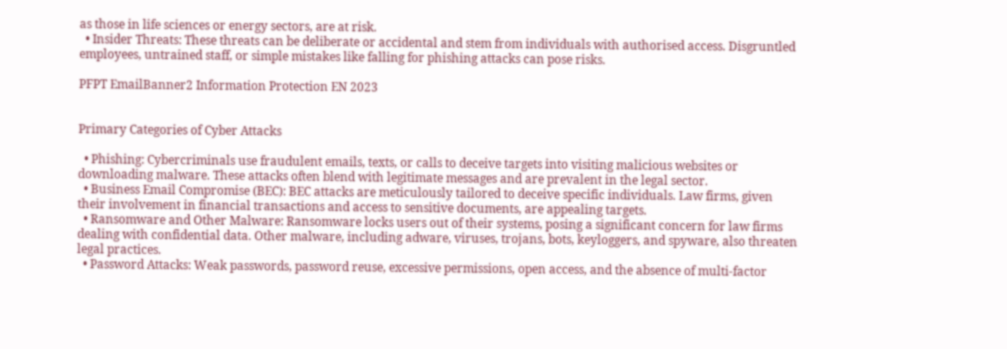as those in life sciences or energy sectors, are at risk.
  • Insider Threats: These threats can be deliberate or accidental and stem from individuals with authorised access. Disgruntled employees, untrained staff, or simple mistakes like falling for phishing attacks can pose risks.

PFPT EmailBanner2 Information Protection EN 2023


Primary Categories of Cyber Attacks

  • Phishing: Cybercriminals use fraudulent emails, texts, or calls to deceive targets into visiting malicious websites or downloading malware. These attacks often blend with legitimate messages and are prevalent in the legal sector.
  • Business Email Compromise (BEC): BEC attacks are meticulously tailored to deceive specific individuals. Law firms, given their involvement in financial transactions and access to sensitive documents, are appealing targets.
  • Ransomware and Other Malware: Ransomware locks users out of their systems, posing a significant concern for law firms dealing with confidential data. Other malware, including adware, viruses, trojans, bots, keyloggers, and spyware, also threaten legal practices.
  • Password Attacks: Weak passwords, password reuse, excessive permissions, open access, and the absence of multi-factor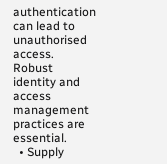authentication can lead to unauthorised access. Robust identity and access management practices are essential.
  • Supply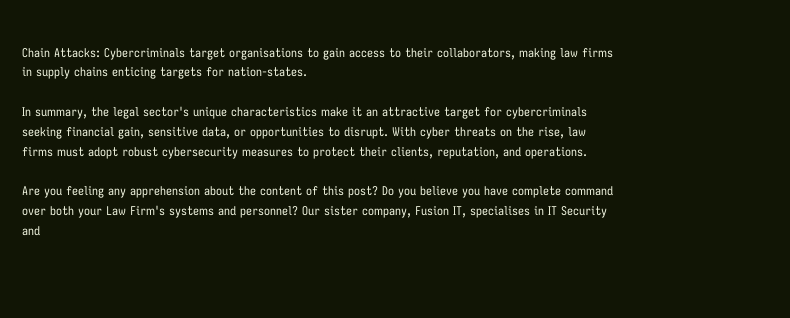Chain Attacks: Cybercriminals target organisations to gain access to their collaborators, making law firms in supply chains enticing targets for nation-states.

In summary, the legal sector's unique characteristics make it an attractive target for cybercriminals seeking financial gain, sensitive data, or opportunities to disrupt. With cyber threats on the rise, law firms must adopt robust cybersecurity measures to protect their clients, reputation, and operations.

Are you feeling any apprehension about the content of this post? Do you believe you have complete command over both your Law Firm's systems and personnel? Our sister company, Fusion IT, specialises in IT Security and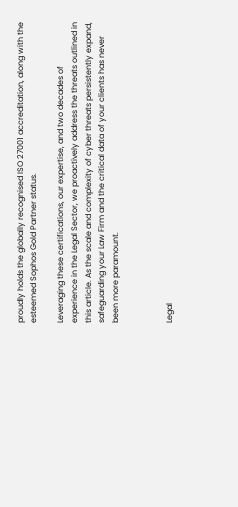proudly holds the globally recognised ISO 27001 accreditation, along with the esteemed Sophos Gold Partner status.

Leveraging these certifications, our expertise, and two decades of experience in the Legal Sector, we proactively address the threats outlined in this article. As the scale and complexity of cyber threats persistently expand, safeguarding your Law Firm and the critical data of your clients has never been more paramount.



Legal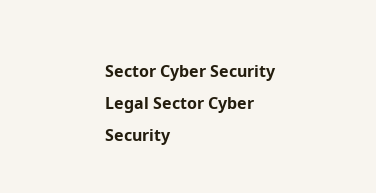Sector Cyber Security
Legal Sector Cyber Security